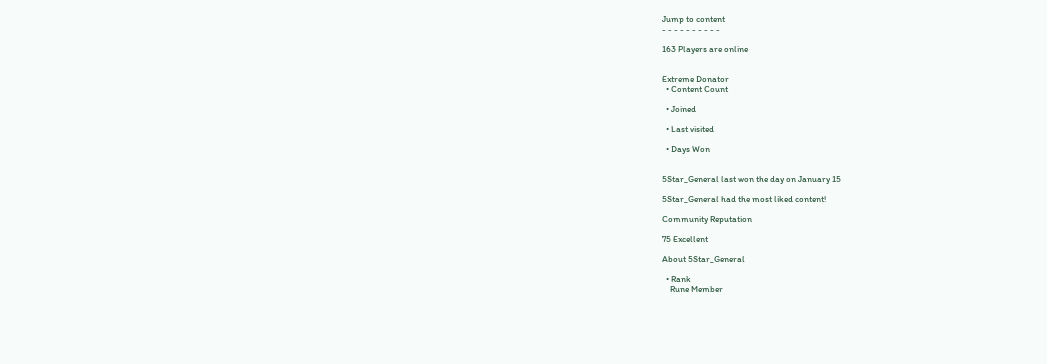Jump to content
- - - - - - - - - -

163 Players are online


Extreme Donator
  • Content Count

  • Joined

  • Last visited

  • Days Won


5Star_General last won the day on January 15

5Star_General had the most liked content!

Community Reputation

75 Excellent

About 5Star_General

  • Rank
    Rune Member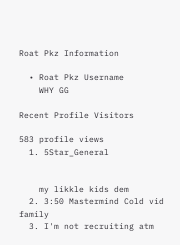Roat Pkz Information

  • Roat Pkz Username
    WHY GG

Recent Profile Visitors

583 profile views
  1. 5Star_General


    my likkle kids dem
  2. 3:50 Mastermind Cold vid family
  3. I'm not recruiting atm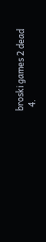broski games 2 dead
  4.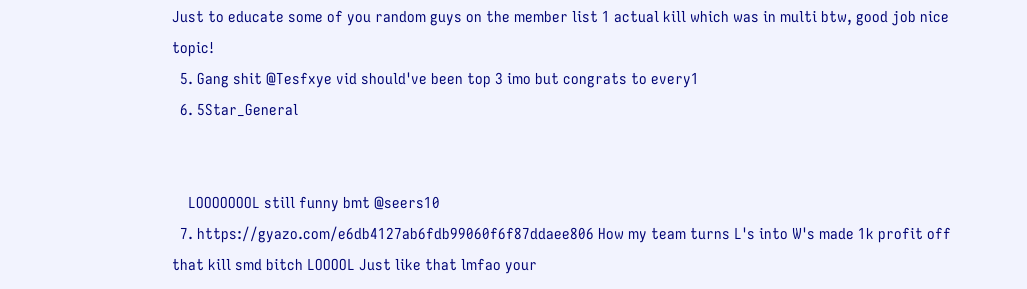Just to educate some of you random guys on the member list 1 actual kill which was in multi btw, good job nice topic!
  5. Gang shit @Tesfxye vid should've been top 3 imo but congrats to every1
  6. 5Star_General


    LOOOOOOOL still funny bmt @seers10
  7. https://gyazo.com/e6db4127ab6fdb99060f6f87ddaee806 How my team turns L's into W's made 1k profit off that kill smd bitch LOOOOL Just like that lmfao your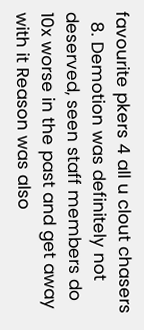favourite pkers 4 all u clout chasers
  8. Demotion was definitely not deserved, seen staff members do 10x worse in the past and get away with it Reason was also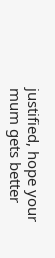justified, hope your mum gets better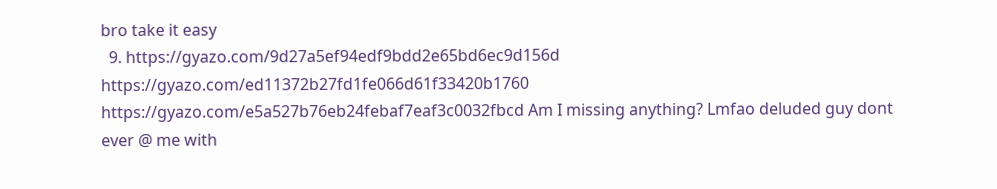bro take it easy
  9. https://gyazo.com/9d27a5ef94edf9bdd2e65bd6ec9d156d https://gyazo.com/ed11372b27fd1fe066d61f33420b1760 https://gyazo.com/e5a527b76eb24febaf7eaf3c0032fbcd Am I missing anything? Lmfao deluded guy dont ever @ me with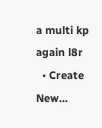a multi kp again l8r
  • Create New...